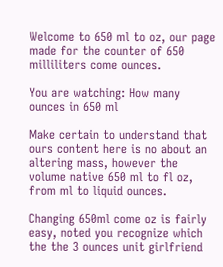Welcome to 650 ml to oz, our page made for the counter of 650 milliliters come ounces.

You are watching: How many ounces in 650 ml

Make certain to understand that ours content here is no about an altering mass, however the volume native 650 ml to fl oz, from ml to liquid ounces.

Changing 650ml come oz is fairly easy, noted you recognize which the the 3 ounces unit girlfriend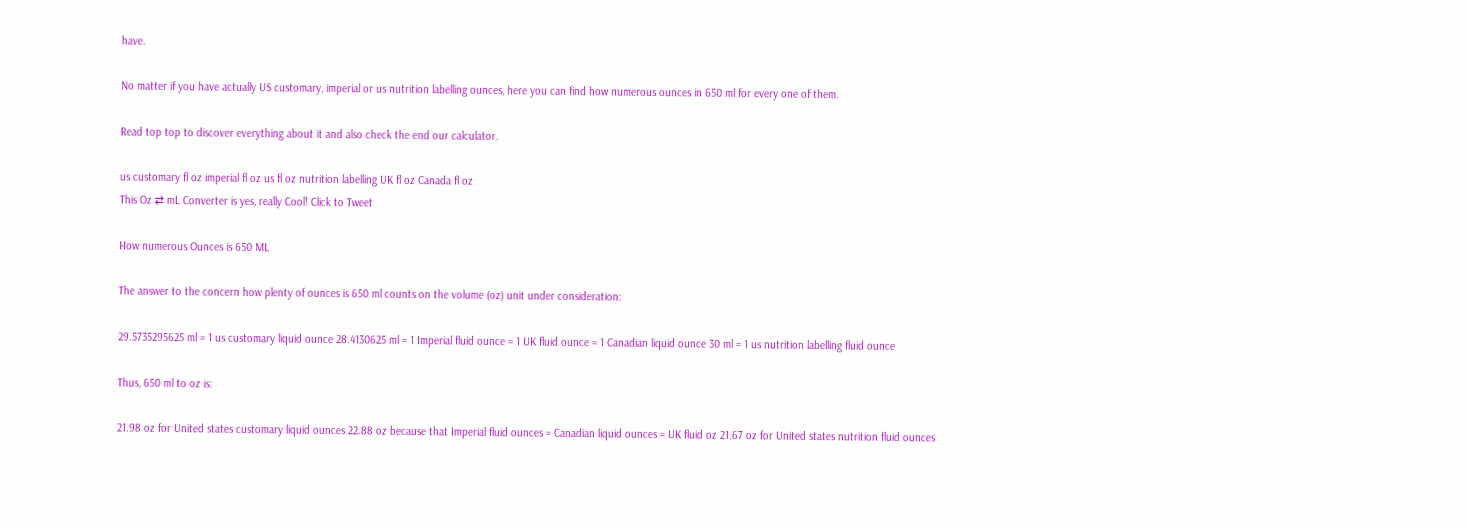have.

No matter if you have actually US customary, imperial or us nutrition labelling ounces, here you can find how numerous ounces in 650 ml for every one of them.

Read top top to discover everything about it and also check the end our calculator.

us customary fl oz imperial fl oz us fl oz nutrition labelling UK fl oz Canada fl oz
This Oz ⇄ mL Converter is yes, really Cool! Click to Tweet

How numerous Ounces is 650 ML

The answer to the concern how plenty of ounces is 650 ml counts on the volume (oz) unit under consideration:

29.5735295625 ml = 1 us customary liquid ounce 28.4130625 ml = 1 Imperial fluid ounce = 1 UK fluid ounce = 1 Canadian liquid ounce 30 ml = 1 us nutrition labelling fluid ounce

Thus, 650 ml to oz is:

21.98 oz for United states customary liquid ounces 22.88 oz because that Imperial fluid ounces = Canadian liquid ounces = UK fluid oz 21.67 oz for United states nutrition fluid ounces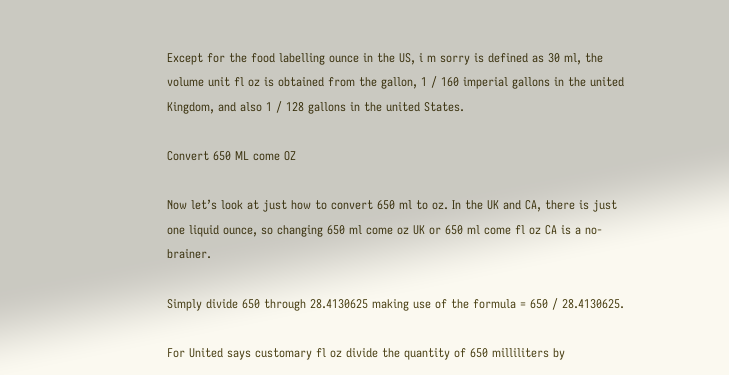Except for the food labelling ounce in the US, i m sorry is defined as 30 ml, the volume unit fl oz is obtained from the gallon, 1 ⁄ 160 imperial gallons in the united Kingdom, and also 1 ⁄ 128 gallons in the united States.

Convert 650 ML come OZ

Now let’s look at just how to convert 650 ml to oz. In the UK and CA, there is just one liquid ounce, so changing 650 ml come oz UK or 650 ml come fl oz CA is a no-brainer.

Simply divide 650 through 28.4130625 making use of the formula = 650 / 28.4130625.

For United says customary fl oz divide the quantity of 650 milliliters by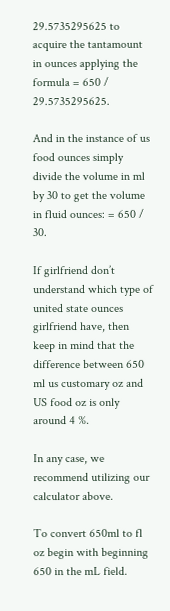29.5735295625 to acquire the tantamount in ounces applying the formula = 650 / 29.5735295625.

And in the instance of us food ounces simply divide the volume in ml by 30 to get the volume in fluid ounces: = 650 / 30.

If girlfriend don’t understand which type of united state ounces girlfriend have, then keep in mind that the difference between 650 ml us customary oz and US food oz is only around 4 %.

In any case, we recommend utilizing our calculator above.

To convert 650ml to fl oz begin with beginning 650 in the mL field.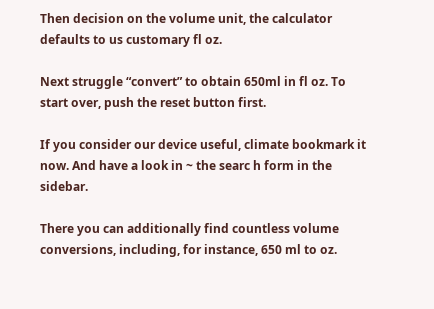Then decision on the volume unit, the calculator defaults to us customary fl oz.

Next struggle “convert” to obtain 650ml in fl oz. To start over, push the reset button first.

If you consider our device useful, climate bookmark it now. And have a look in ~ the searc h form in the sidebar.

There you can additionally find countless volume conversions, including, for instance, 650 ml to oz.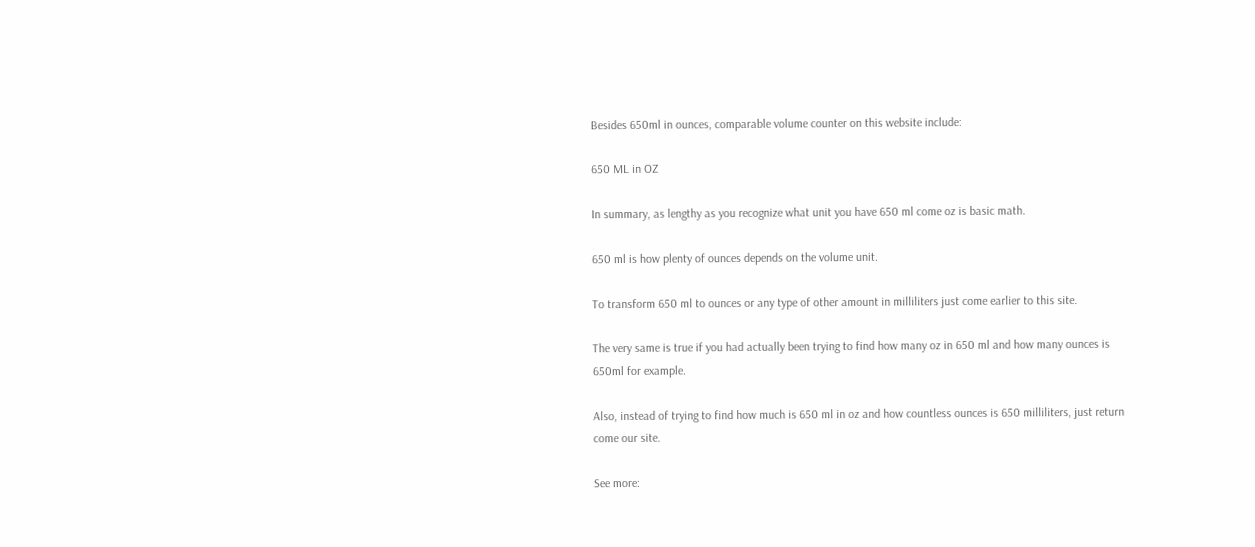Besides 650ml in ounces, comparable volume counter on this website include:

650 ML in OZ

In summary, as lengthy as you recognize what unit you have 650 ml come oz is basic math.

650 ml is how plenty of ounces depends on the volume unit.

To transform 650 ml to ounces or any type of other amount in milliliters just come earlier to this site.

The very same is true if you had actually been trying to find how many oz in 650 ml and how many ounces is 650ml for example.

Also, instead of trying to find how much is 650 ml in oz and how countless ounces is 650 milliliters, just return come our site.

See more: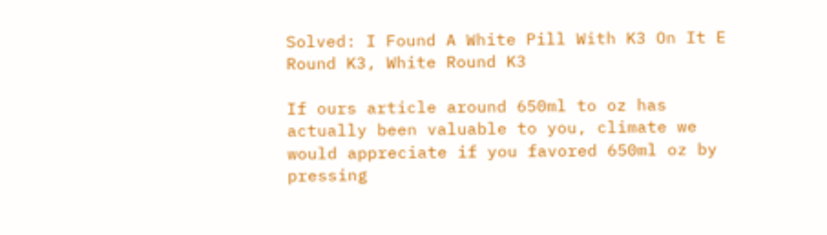Solved: I Found A White Pill With K3 On It E Round K3, White Round K3

If ours article around 650ml to oz has actually been valuable to you, climate we would appreciate if you favored 650ml oz by pressing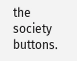the society buttons.